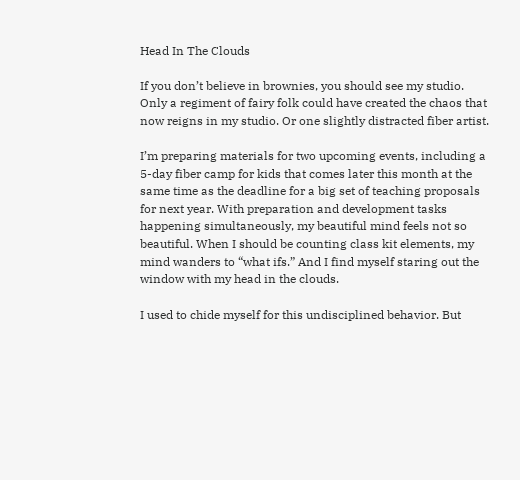Head In The Clouds

If you don’t believe in brownies, you should see my studio. Only a regiment of fairy folk could have created the chaos that now reigns in my studio. Or one slightly distracted fiber artist.

I’m preparing materials for two upcoming events, including a 5-day fiber camp for kids that comes later this month at the same time as the deadline for a big set of teaching proposals for next year. With preparation and development tasks happening simultaneously, my beautiful mind feels not so beautiful. When I should be counting class kit elements, my mind wanders to “what ifs.” And I find myself staring out the window with my head in the clouds.

I used to chide myself for this undisciplined behavior. But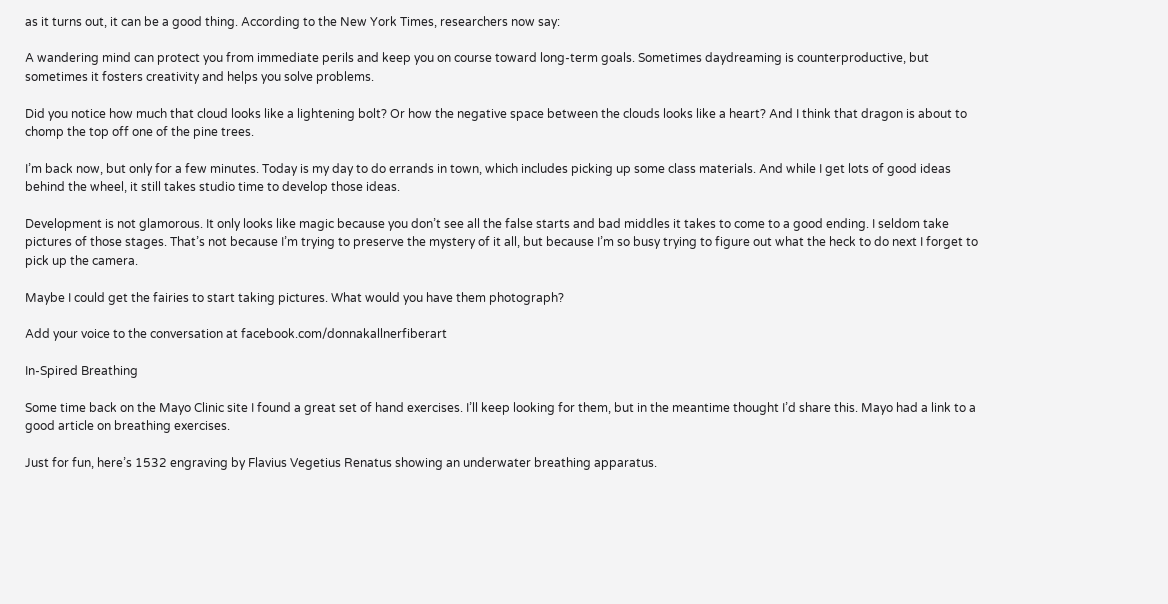as it turns out, it can be a good thing. According to the New York Times, researchers now say:

A wandering mind can protect you from immediate perils and keep you on course toward long-term goals. Sometimes daydreaming is counterproductive, but sometimes it fosters creativity and helps you solve problems.

Did you notice how much that cloud looks like a lightening bolt? Or how the negative space between the clouds looks like a heart? And I think that dragon is about to chomp the top off one of the pine trees.

I’m back now, but only for a few minutes. Today is my day to do errands in town, which includes picking up some class materials. And while I get lots of good ideas behind the wheel, it still takes studio time to develop those ideas.

Development is not glamorous. It only looks like magic because you don’t see all the false starts and bad middles it takes to come to a good ending. I seldom take pictures of those stages. That’s not because I’m trying to preserve the mystery of it all, but because I’m so busy trying to figure out what the heck to do next I forget to pick up the camera.

Maybe I could get the fairies to start taking pictures. What would you have them photograph?

Add your voice to the conversation at facebook.com/donnakallnerfiberart

In-Spired Breathing

Some time back on the Mayo Clinic site I found a great set of hand exercises. I’ll keep looking for them, but in the meantime thought I’d share this. Mayo had a link to a good article on breathing exercises.

Just for fun, here’s 1532 engraving by Flavius Vegetius Renatus showing an underwater breathing apparatus.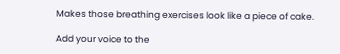Makes those breathing exercises look like a piece of cake.

Add your voice to the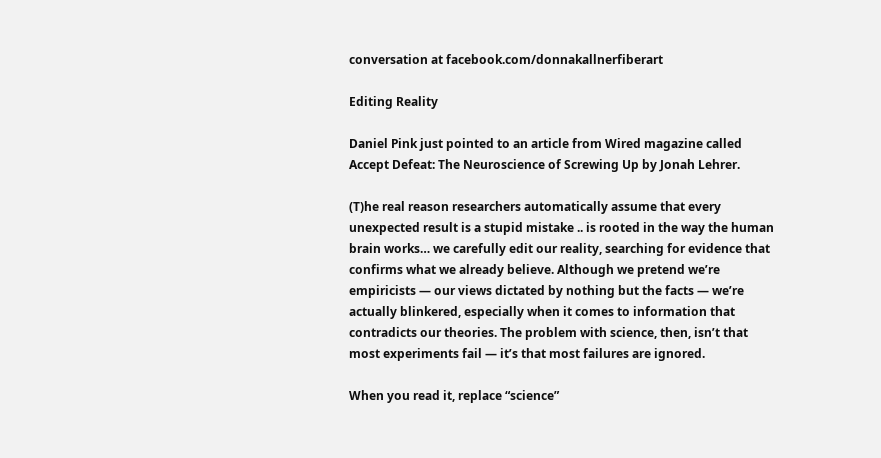conversation at facebook.com/donnakallnerfiberart

Editing Reality

Daniel Pink just pointed to an article from Wired magazine called Accept Defeat: The Neuroscience of Screwing Up by Jonah Lehrer.

(T)he real reason researchers automatically assume that every unexpected result is a stupid mistake .. is rooted in the way the human brain works… we carefully edit our reality, searching for evidence that confirms what we already believe. Although we pretend we’re empiricists — our views dictated by nothing but the facts — we’re actually blinkered, especially when it comes to information that contradicts our theories. The problem with science, then, isn’t that most experiments fail — it’s that most failures are ignored.

When you read it, replace “science”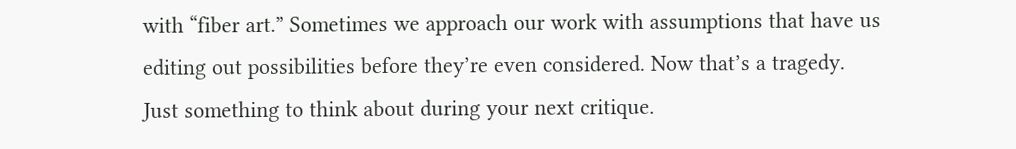with “fiber art.” Sometimes we approach our work with assumptions that have us editing out possibilities before they’re even considered. Now that’s a tragedy. Just something to think about during your next critique.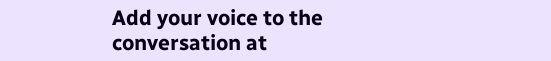Add your voice to the conversation at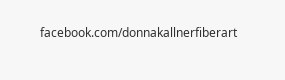facebook.com/donnakallnerfiberart